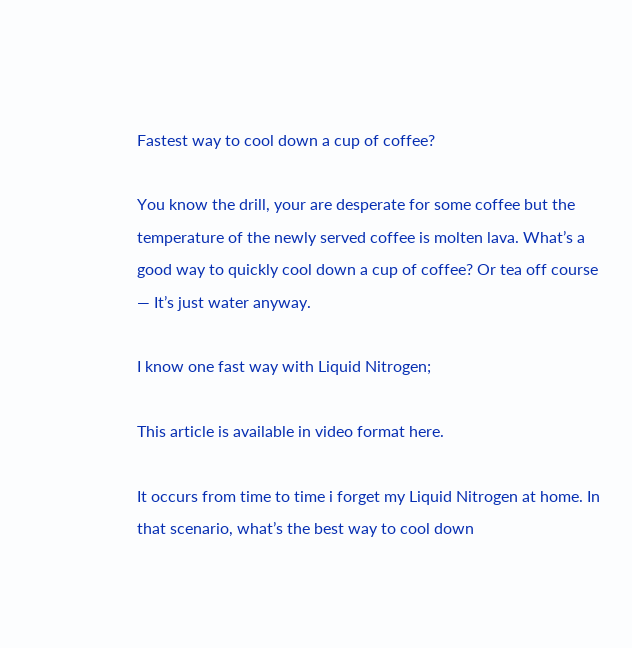Fastest way to cool down a cup of coffee?

You know the drill, your are desperate for some coffee but the temperature of the newly served coffee is molten lava. What’s a good way to quickly cool down a cup of coffee? Or tea off course — It’s just water anyway.

I know one fast way with Liquid Nitrogen;

This article is available in video format here.

It occurs from time to time i forget my Liquid Nitrogen at home. In that scenario, what’s the best way to cool down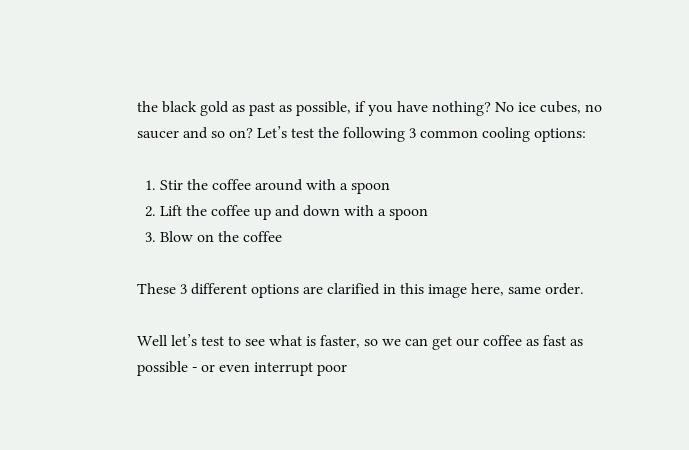the black gold as past as possible, if you have nothing? No ice cubes, no saucer and so on? Let’s test the following 3 common cooling options:

  1. Stir the coffee around with a spoon
  2. Lift the coffee up and down with a spoon
  3. Blow on the coffee

These 3 different options are clarified in this image here, same order.

Well let’s test to see what is faster, so we can get our coffee as fast as possible - or even interrupt poor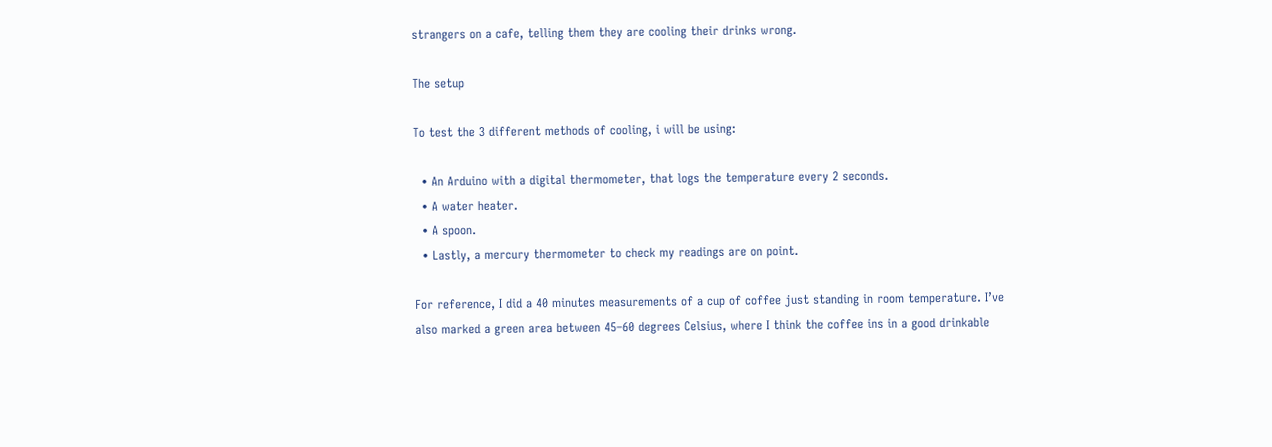strangers on a cafe, telling them they are cooling their drinks wrong.

The setup

To test the 3 different methods of cooling, i will be using:

  • An Arduino with a digital thermometer, that logs the temperature every 2 seconds.
  • A water heater.
  • A spoon.
  • Lastly, a mercury thermometer to check my readings are on point.

For reference, I did a 40 minutes measurements of a cup of coffee just standing in room temperature. I’ve also marked a green area between 45–60 degrees Celsius, where I think the coffee ins in a good drinkable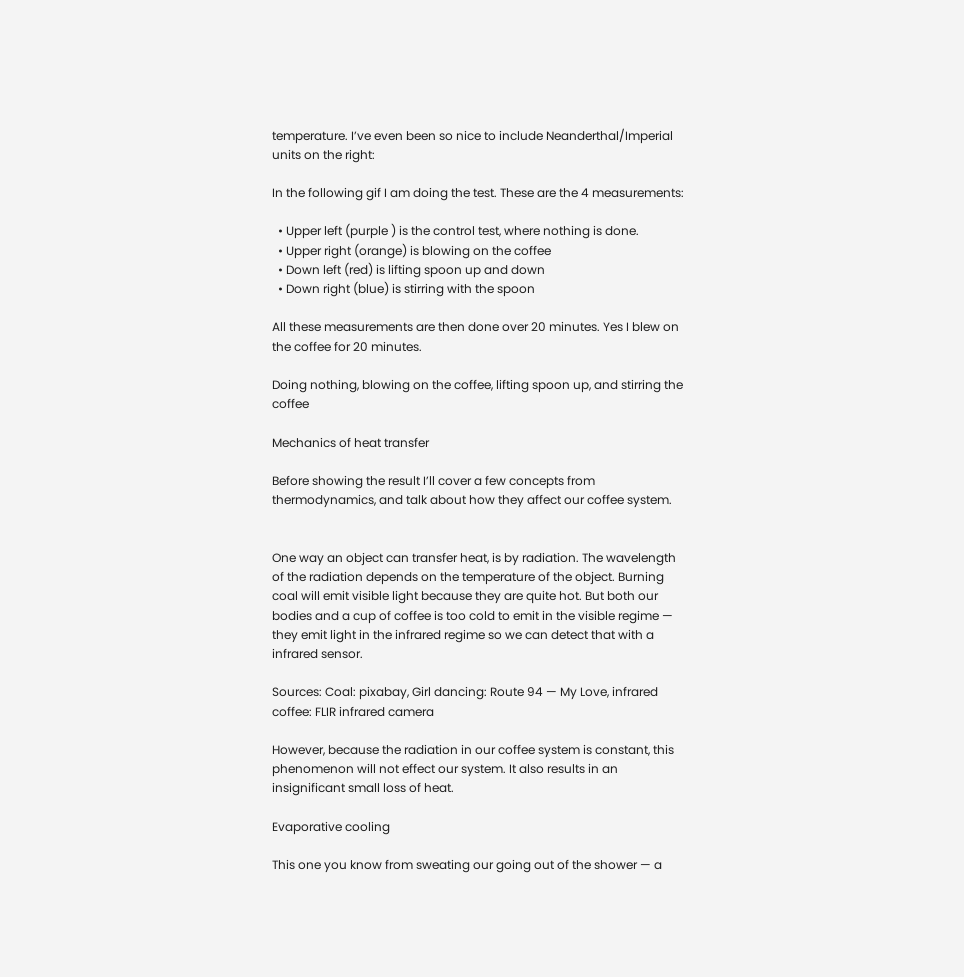temperature. I’ve even been so nice to include Neanderthal/Imperial units on the right:

In the following gif I am doing the test. These are the 4 measurements:

  • Upper left (purple ) is the control test, where nothing is done.
  • Upper right (orange) is blowing on the coffee
  • Down left (red) is lifting spoon up and down
  • Down right (blue) is stirring with the spoon

All these measurements are then done over 20 minutes. Yes I blew on the coffee for 20 minutes.

Doing nothing, blowing on the coffee, lifting spoon up, and stirring the coffee

Mechanics of heat transfer

Before showing the result I’ll cover a few concepts from thermodynamics, and talk about how they affect our coffee system.


One way an object can transfer heat, is by radiation. The wavelength of the radiation depends on the temperature of the object. Burning coal will emit visible light because they are quite hot. But both our bodies and a cup of coffee is too cold to emit in the visible regime — they emit light in the infrared regime so we can detect that with a infrared sensor.

Sources: Coal: pixabay, Girl dancing: Route 94 — My Love, infrared coffee: FLIR infrared camera

However, because the radiation in our coffee system is constant, this phenomenon will not effect our system. It also results in an insignificant small loss of heat.

Evaporative cooling

This one you know from sweating our going out of the shower — a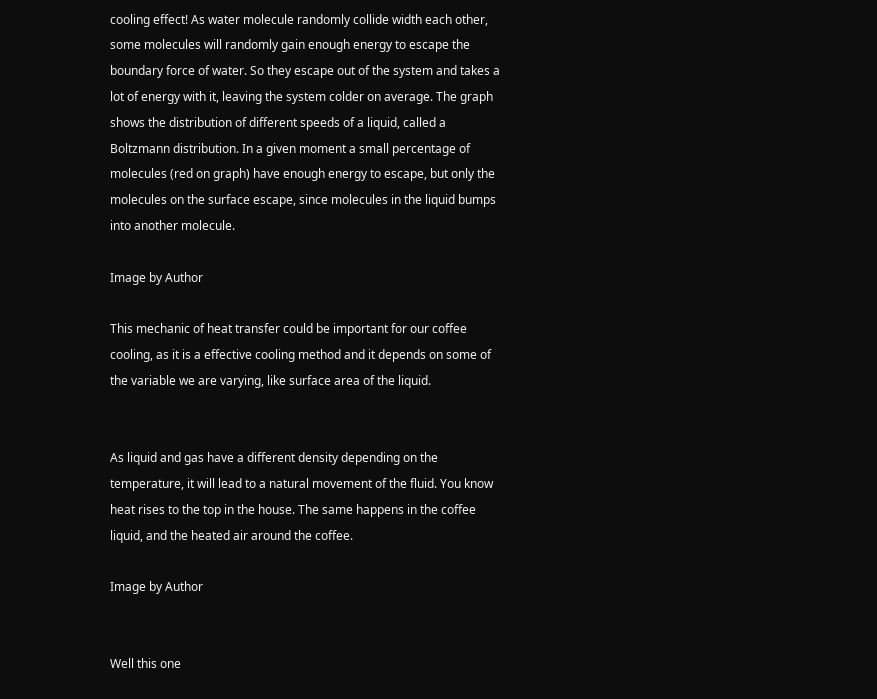cooling effect! As water molecule randomly collide width each other, some molecules will randomly gain enough energy to escape the boundary force of water. So they escape out of the system and takes a lot of energy with it, leaving the system colder on average. The graph shows the distribution of different speeds of a liquid, called a Boltzmann distribution. In a given moment a small percentage of molecules (red on graph) have enough energy to escape, but only the molecules on the surface escape, since molecules in the liquid bumps into another molecule.

Image by Author

This mechanic of heat transfer could be important for our coffee cooling, as it is a effective cooling method and it depends on some of the variable we are varying, like surface area of the liquid.


As liquid and gas have a different density depending on the temperature, it will lead to a natural movement of the fluid. You know heat rises to the top in the house. The same happens in the coffee liquid, and the heated air around the coffee.

Image by Author


Well this one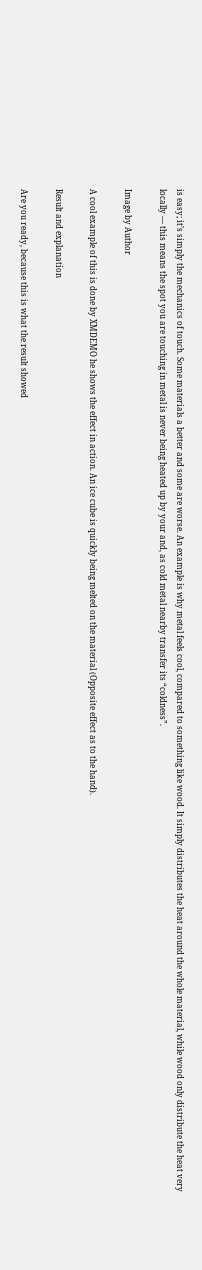is easy; it’s simply the mechanics of touch. Some materials a better and some are worse. An example is why metal feels cool, compared to something like wood. It simply distributes the heat around the whole material, while wood only distribute the heat very locally — this means the spot you are touching in metal is never being heated up by your and, as cold metal nearby transfer its “coldness”.

Image by Author

A cool example of this is done by XMDEMO he shows the effect in action. An ice cube is quickly being melted on the material (Opposite effect as to the hand).

Result and explanation

Are you ready, because this is what the result showed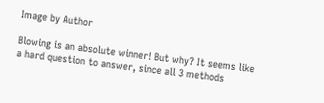Image by Author

Blowing is an absolute winner! But why? It seems like a hard question to answer, since all 3 methods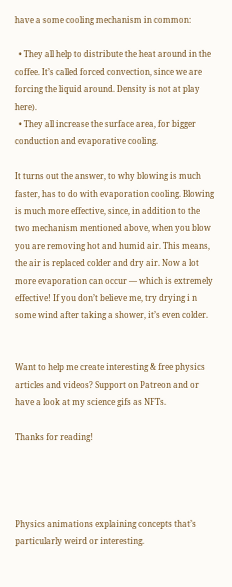have a some cooling mechanism in common:

  • They all help to distribute the heat around in the coffee. It’s called forced convection, since we are forcing the liquid around. Density is not at play here).
  • They all increase the surface area, for bigger conduction and evaporative cooling.

It turns out the answer, to why blowing is much faster, has to do with evaporation cooling. Blowing is much more effective, since, in addition to the two mechanism mentioned above, when you blow you are removing hot and humid air. This means, the air is replaced colder and dry air. Now a lot more evaporation can occur — which is extremely effective! If you don’t believe me, try drying i n some wind after taking a shower, it’s even colder.


Want to help me create interesting & free physics articles and videos? Support on Patreon and or have a look at my science gifs as NFTs.

Thanks for reading!




Physics animations explaining concepts that’s particularly weird or interesting.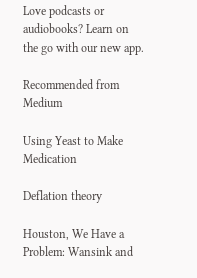Love podcasts or audiobooks? Learn on the go with our new app.

Recommended from Medium

Using Yeast to Make Medication

Deflation theory

Houston, We Have a Problem: Wansink and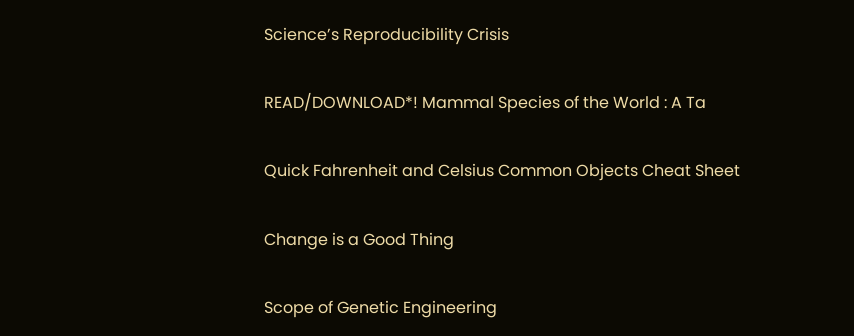Science’s Reproducibility Crisis

READ/DOWNLOAD*! Mammal Species of the World : A Ta

Quick Fahrenheit and Celsius Common Objects Cheat Sheet

Change is a Good Thing

Scope of Genetic Engineering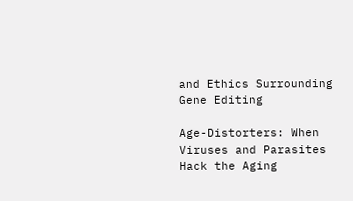and Ethics Surrounding Gene Editing

Age-Distorters: When Viruses and Parasites Hack the Aging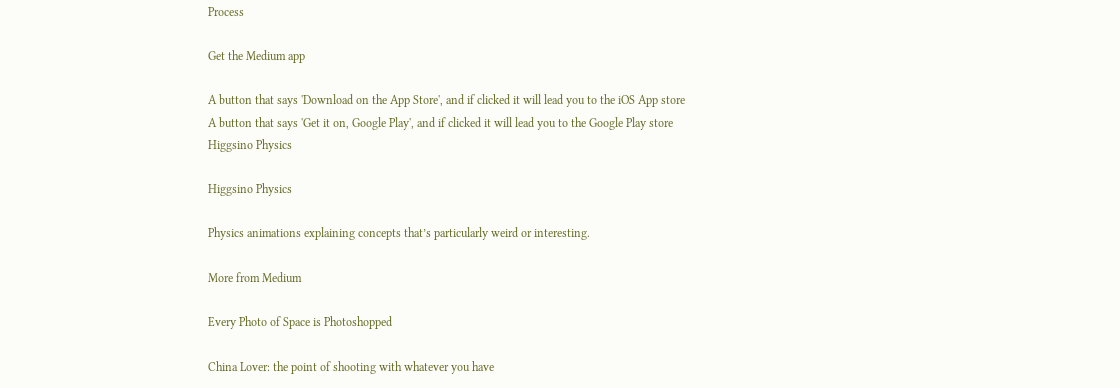Process

Get the Medium app

A button that says 'Download on the App Store', and if clicked it will lead you to the iOS App store
A button that says 'Get it on, Google Play', and if clicked it will lead you to the Google Play store
Higgsino Physics

Higgsino Physics

Physics animations explaining concepts that’s particularly weird or interesting.

More from Medium

Every Photo of Space is Photoshopped

China Lover: the point of shooting with whatever you have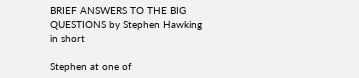BRIEF ANSWERS TO THE BIG QUESTIONS by Stephen Hawking in short

Stephen at one of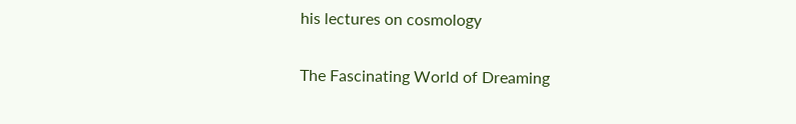his lectures on cosmology

The Fascinating World of Dreaming